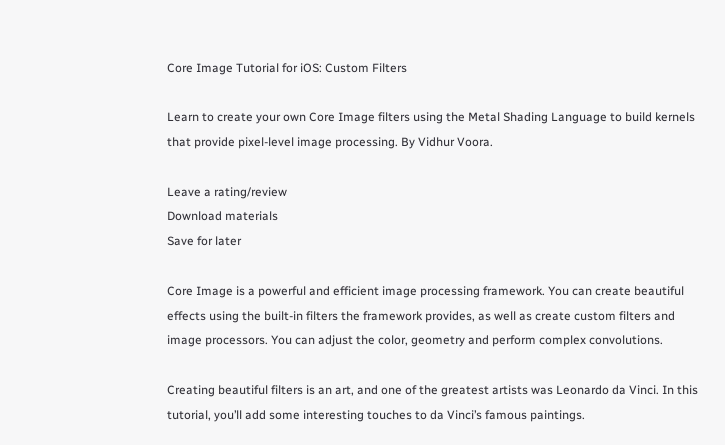Core Image Tutorial for iOS: Custom Filters

Learn to create your own Core Image filters using the Metal Shading Language to build kernels that provide pixel-level image processing. By Vidhur Voora.

Leave a rating/review
Download materials
Save for later

Core Image is a powerful and efficient image processing framework. You can create beautiful effects using the built-in filters the framework provides, as well as create custom filters and image processors. You can adjust the color, geometry and perform complex convolutions.

Creating beautiful filters is an art, and one of the greatest artists was Leonardo da Vinci. In this tutorial, you’ll add some interesting touches to da Vinci’s famous paintings.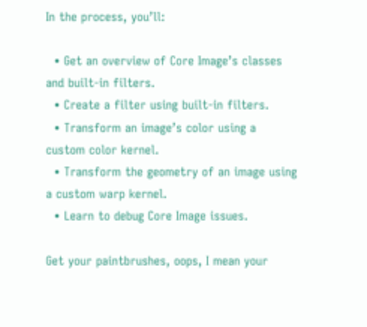In the process, you’ll:

  • Get an overview of Core Image’s classes and built-in filters.
  • Create a filter using built-in filters.
  • Transform an image’s color using a custom color kernel.
  • Transform the geometry of an image using a custom warp kernel.
  • Learn to debug Core Image issues.

Get your paintbrushes, oops, I mean your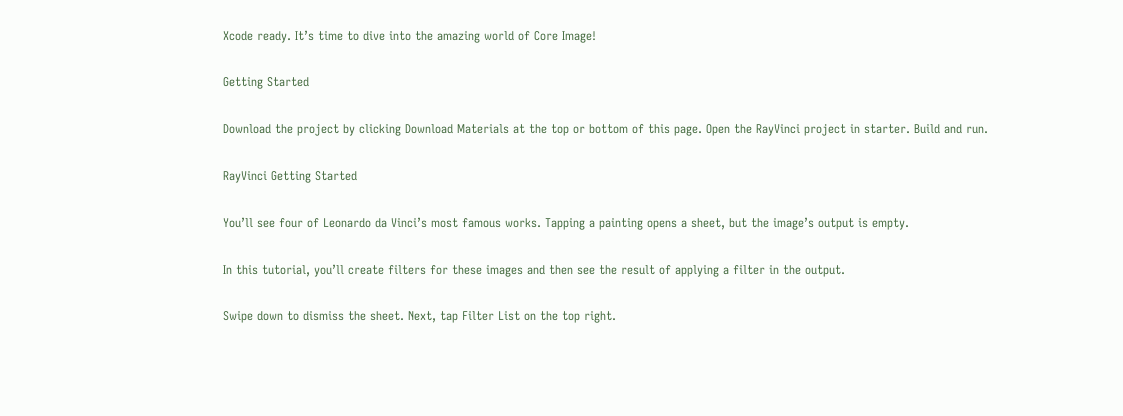Xcode ready. It’s time to dive into the amazing world of Core Image!

Getting Started

Download the project by clicking Download Materials at the top or bottom of this page. Open the RayVinci project in starter. Build and run.

RayVinci Getting Started

You’ll see four of Leonardo da Vinci’s most famous works. Tapping a painting opens a sheet, but the image’s output is empty.

In this tutorial, you’ll create filters for these images and then see the result of applying a filter in the output.

Swipe down to dismiss the sheet. Next, tap Filter List on the top right.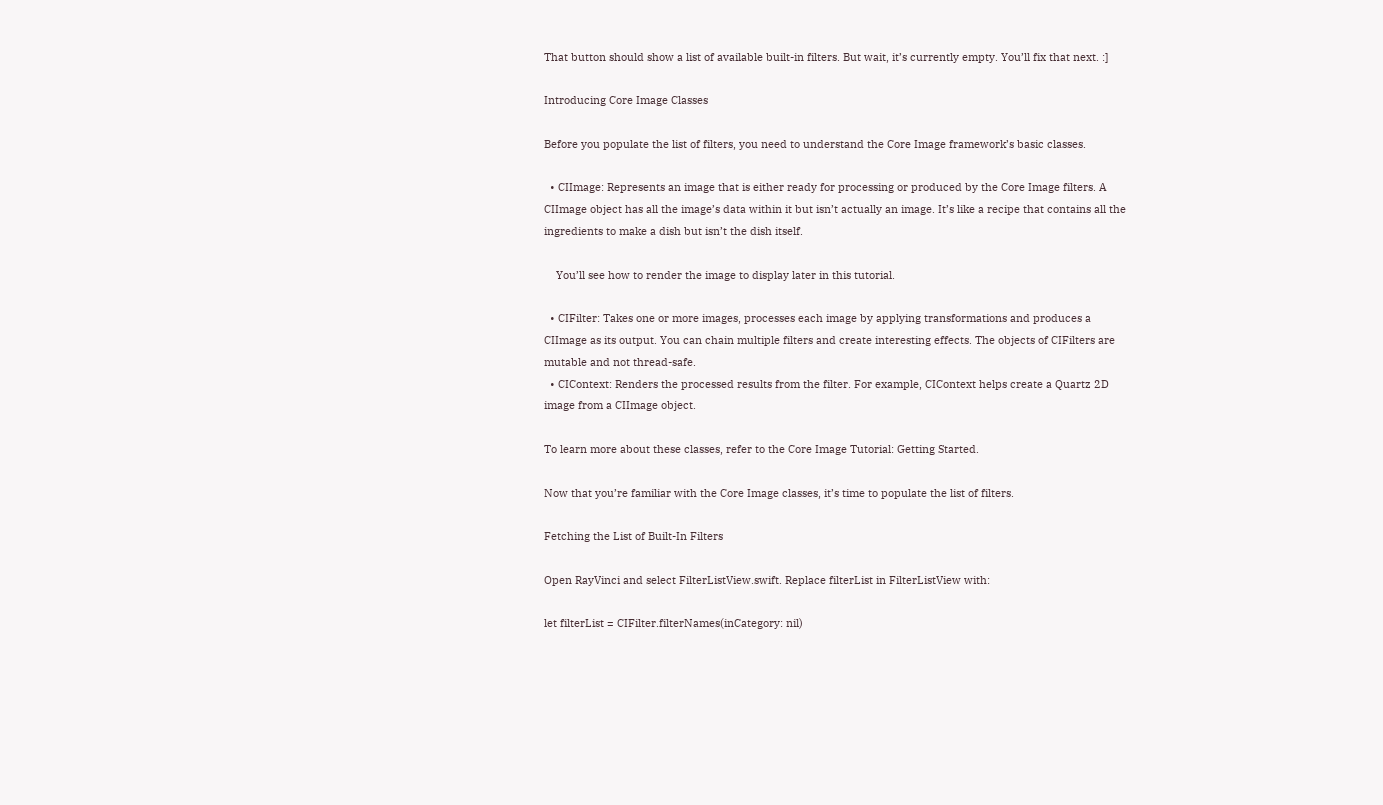That button should show a list of available built-in filters. But wait, it’s currently empty. You’ll fix that next. :]

Introducing Core Image Classes

Before you populate the list of filters, you need to understand the Core Image framework’s basic classes.

  • CIImage: Represents an image that is either ready for processing or produced by the Core Image filters. A CIImage object has all the image’s data within it but isn’t actually an image. It’s like a recipe that contains all the ingredients to make a dish but isn’t the dish itself.

    You’ll see how to render the image to display later in this tutorial.

  • CIFilter: Takes one or more images, processes each image by applying transformations and produces a CIImage as its output. You can chain multiple filters and create interesting effects. The objects of CIFilters are mutable and not thread-safe.
  • CIContext: Renders the processed results from the filter. For example, CIContext helps create a Quartz 2D image from a CIImage object.

To learn more about these classes, refer to the Core Image Tutorial: Getting Started.

Now that you’re familiar with the Core Image classes, it’s time to populate the list of filters.

Fetching the List of Built-In Filters

Open RayVinci and select FilterListView.swift. Replace filterList in FilterListView with:

let filterList = CIFilter.filterNames(inCategory: nil)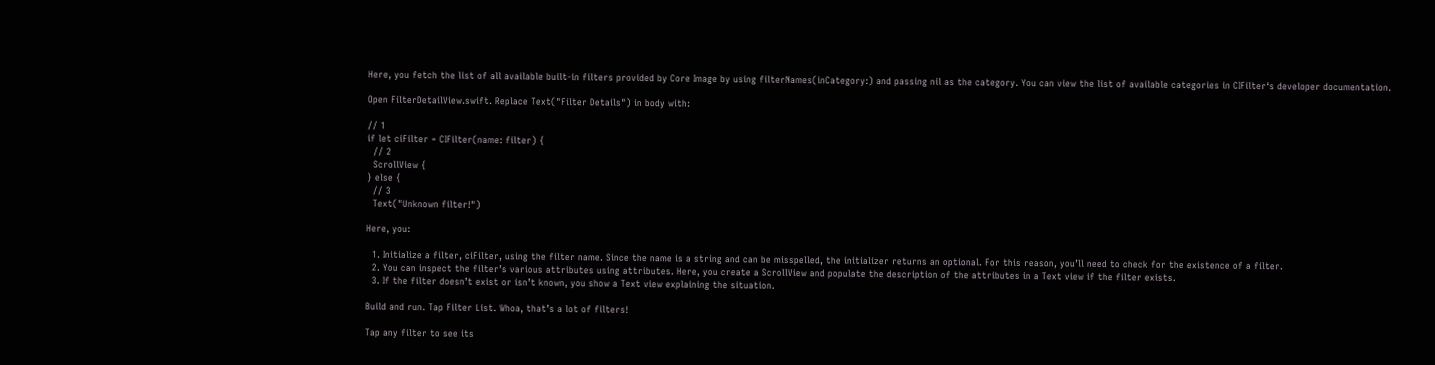Here, you fetch the list of all available built-in filters provided by Core Image by using filterNames(inCategory:) and passing nil as the category. You can view the list of available categories in CIFilter‘s developer documentation.

Open FilterDetailView.swift. Replace Text("Filter Details") in body with:

// 1
if let ciFilter = CIFilter(name: filter) {
  // 2
  ScrollView {
} else {
  // 3
  Text("Unknown filter!")

Here, you:

  1. Initialize a filter, ciFilter, using the filter name. Since the name is a string and can be misspelled, the initializer returns an optional. For this reason, you’ll need to check for the existence of a filter.
  2. You can inspect the filter’s various attributes using attributes. Here, you create a ScrollView and populate the description of the attributes in a Text view if the filter exists.
  3. If the filter doesn’t exist or isn’t known, you show a Text view explaining the situation.

Build and run. Tap Filter List. Whoa, that’s a lot of filters!

Tap any filter to see its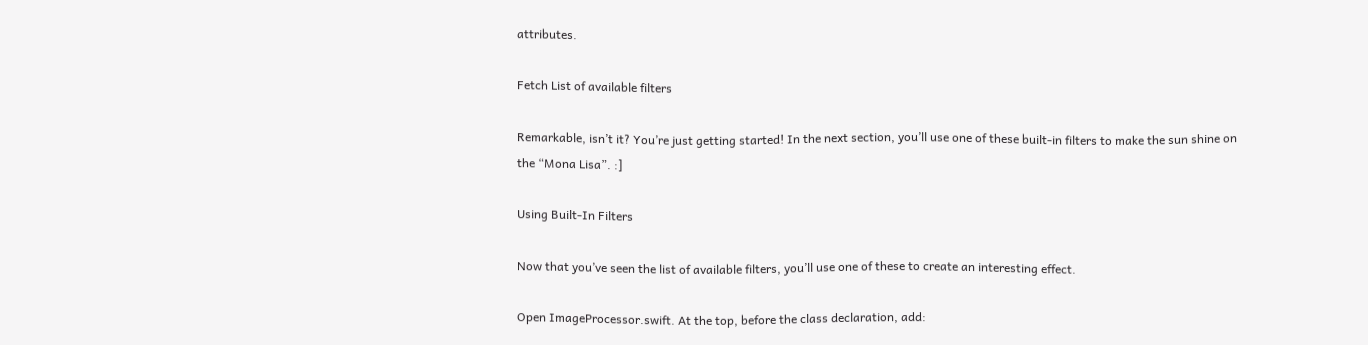attributes.

Fetch List of available filters

Remarkable, isn’t it? You’re just getting started! In the next section, you’ll use one of these built-in filters to make the sun shine on the “Mona Lisa”. :]

Using Built-In Filters

Now that you’ve seen the list of available filters, you’ll use one of these to create an interesting effect.

Open ImageProcessor.swift. At the top, before the class declaration, add: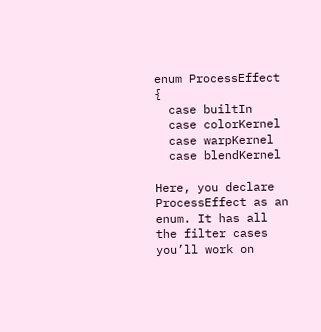enum ProcessEffect {
  case builtIn
  case colorKernel
  case warpKernel
  case blendKernel

Here, you declare ProcessEffect as an enum. It has all the filter cases you’ll work on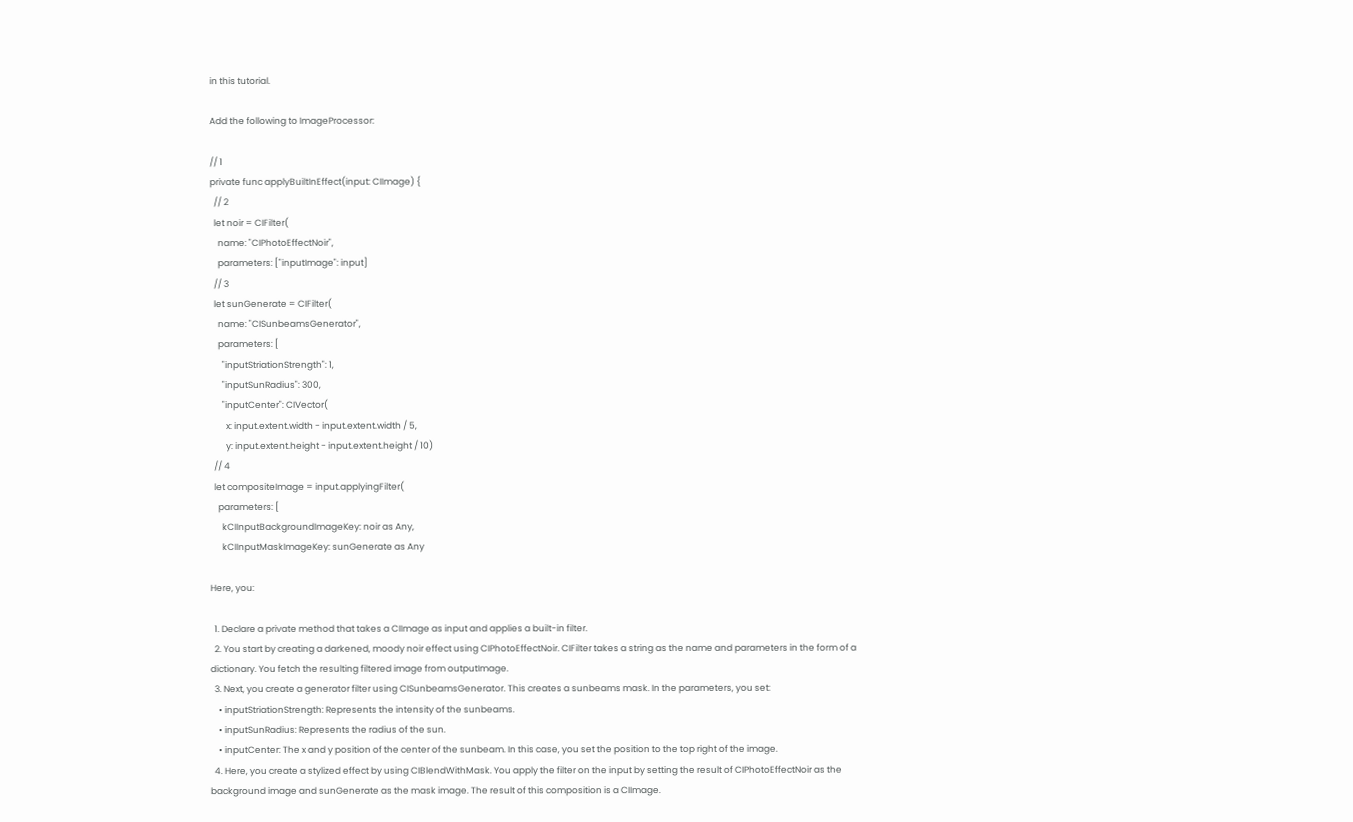in this tutorial.

Add the following to ImageProcessor:

// 1
private func applyBuiltInEffect(input: CIImage) {
  // 2
  let noir = CIFilter(
    name: "CIPhotoEffectNoir",
    parameters: ["inputImage": input]
  // 3
  let sunGenerate = CIFilter(
    name: "CISunbeamsGenerator",
    parameters: [
      "inputStriationStrength": 1,
      "inputSunRadius": 300,
      "inputCenter": CIVector(
        x: input.extent.width - input.extent.width / 5,
        y: input.extent.height - input.extent.height / 10)
  // 4
  let compositeImage = input.applyingFilter(
    parameters: [
      kCIInputBackgroundImageKey: noir as Any,
      kCIInputMaskImageKey: sunGenerate as Any

Here, you:

  1. Declare a private method that takes a CIImage as input and applies a built-in filter.
  2. You start by creating a darkened, moody noir effect using CIPhotoEffectNoir. CIFilter takes a string as the name and parameters in the form of a dictionary. You fetch the resulting filtered image from outputImage.
  3. Next, you create a generator filter using CISunbeamsGenerator. This creates a sunbeams mask. In the parameters, you set:
    • inputStriationStrength: Represents the intensity of the sunbeams.
    • inputSunRadius: Represents the radius of the sun.
    • inputCenter: The x and y position of the center of the sunbeam. In this case, you set the position to the top right of the image.
  4. Here, you create a stylized effect by using CIBlendWithMask. You apply the filter on the input by setting the result of CIPhotoEffectNoir as the background image and sunGenerate as the mask image. The result of this composition is a CIImage.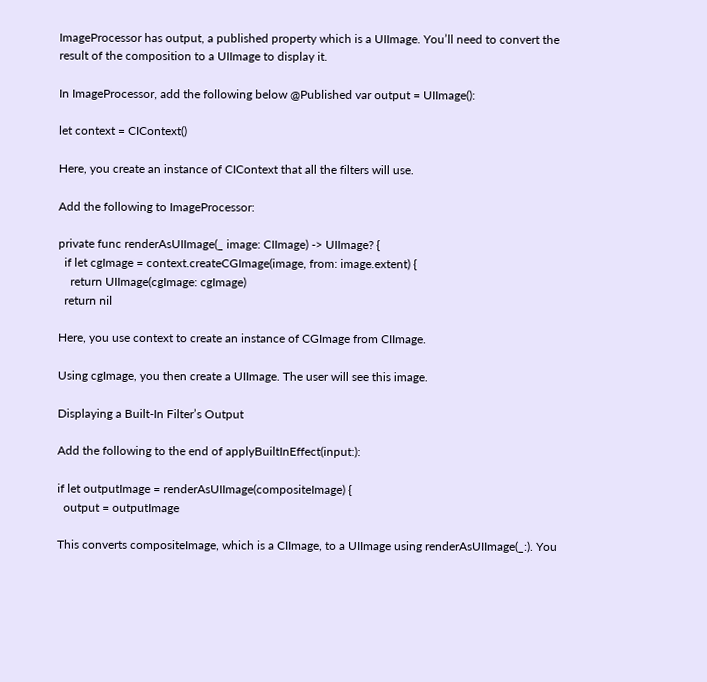ImageProcessor has output, a published property which is a UIImage. You’ll need to convert the result of the composition to a UIImage to display it.

In ImageProcessor, add the following below @Published var output = UIImage():

let context = CIContext()

Here, you create an instance of CIContext that all the filters will use.

Add the following to ImageProcessor:

private func renderAsUIImage(_ image: CIImage) -> UIImage? {
  if let cgImage = context.createCGImage(image, from: image.extent) {
    return UIImage(cgImage: cgImage)
  return nil

Here, you use context to create an instance of CGImage from CIImage.

Using cgImage, you then create a UIImage. The user will see this image.

Displaying a Built-In Filter’s Output

Add the following to the end of applyBuiltInEffect(input:):

if let outputImage = renderAsUIImage(compositeImage) {
  output = outputImage

This converts compositeImage, which is a CIImage, to a UIImage using renderAsUIImage(_:). You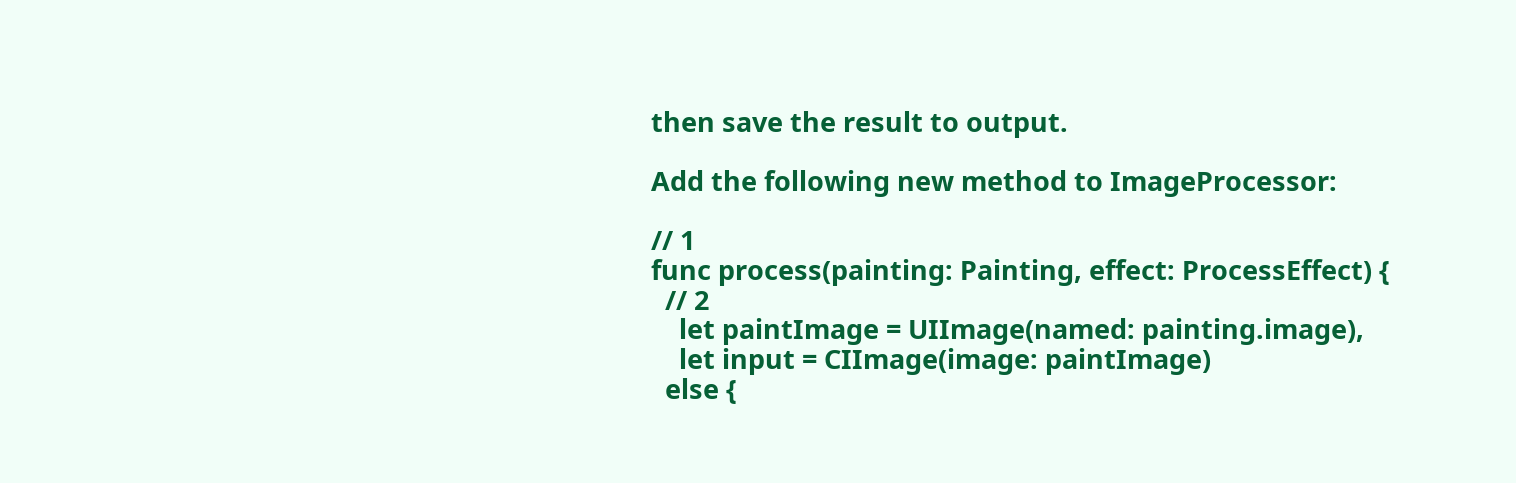then save the result to output.

Add the following new method to ImageProcessor:

// 1
func process(painting: Painting, effect: ProcessEffect) {
  // 2
    let paintImage = UIImage(named: painting.image),
    let input = CIImage(image: paintImage)
  else {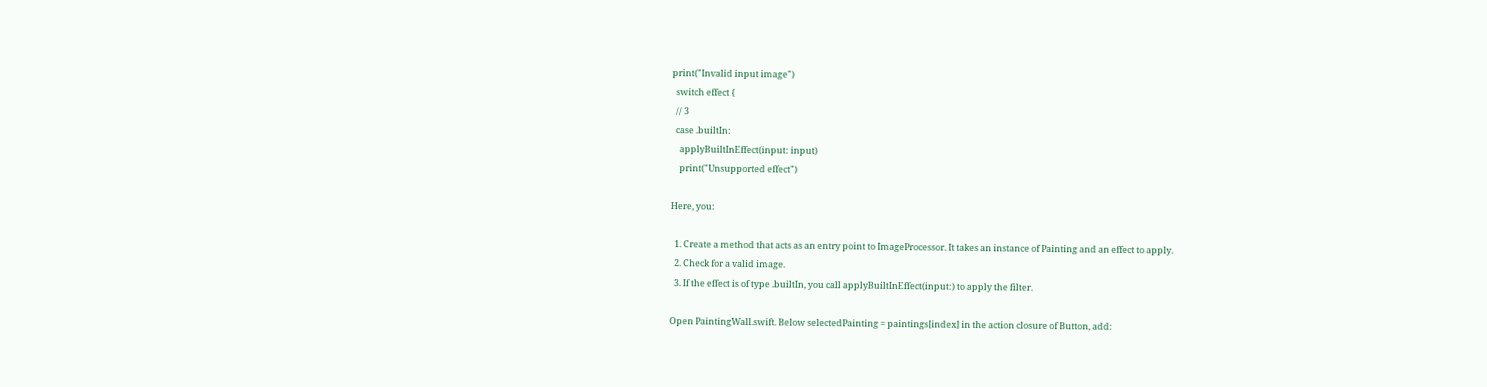print("Invalid input image")
  switch effect {
  // 3
  case .builtIn:
    applyBuiltInEffect(input: input)
    print("Unsupported effect")

Here, you:

  1. Create a method that acts as an entry point to ImageProcessor. It takes an instance of Painting and an effect to apply.
  2. Check for a valid image.
  3. If the effect is of type .builtIn, you call applyBuiltInEffect(input:) to apply the filter.

Open PaintingWall.swift. Below selectedPainting = paintings[index] in the action closure of Button, add: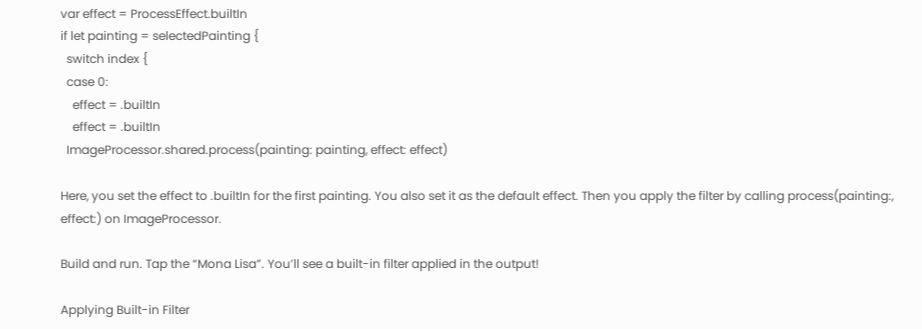var effect = ProcessEffect.builtIn
if let painting = selectedPainting {
  switch index {
  case 0:
    effect = .builtIn
    effect = .builtIn
  ImageProcessor.shared.process(painting: painting, effect: effect)

Here, you set the effect to .builtIn for the first painting. You also set it as the default effect. Then you apply the filter by calling process(painting:, effect:) on ImageProcessor.

Build and run. Tap the “Mona Lisa”. You’ll see a built-in filter applied in the output!

Applying Built-in Filter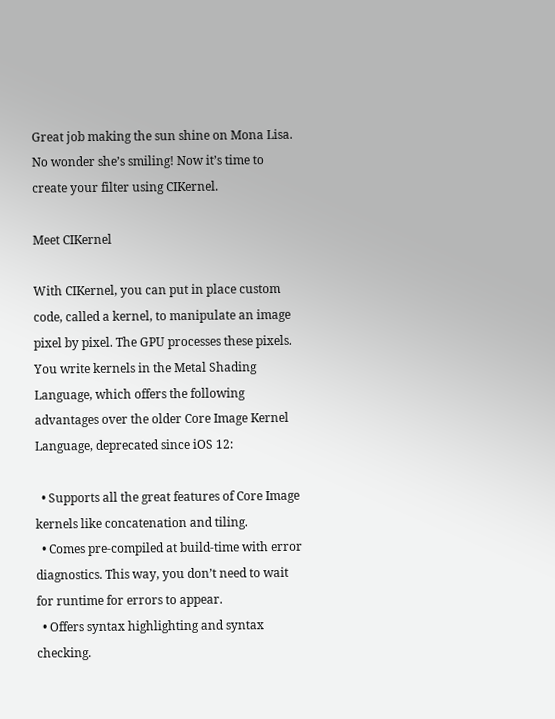Great job making the sun shine on Mona Lisa. No wonder she’s smiling! Now it’s time to create your filter using CIKernel.

Meet CIKernel

With CIKernel, you can put in place custom code, called a kernel, to manipulate an image pixel by pixel. The GPU processes these pixels. You write kernels in the Metal Shading Language, which offers the following advantages over the older Core Image Kernel Language, deprecated since iOS 12:

  • Supports all the great features of Core Image kernels like concatenation and tiling.
  • Comes pre-compiled at build-time with error diagnostics. This way, you don’t need to wait for runtime for errors to appear.
  • Offers syntax highlighting and syntax checking.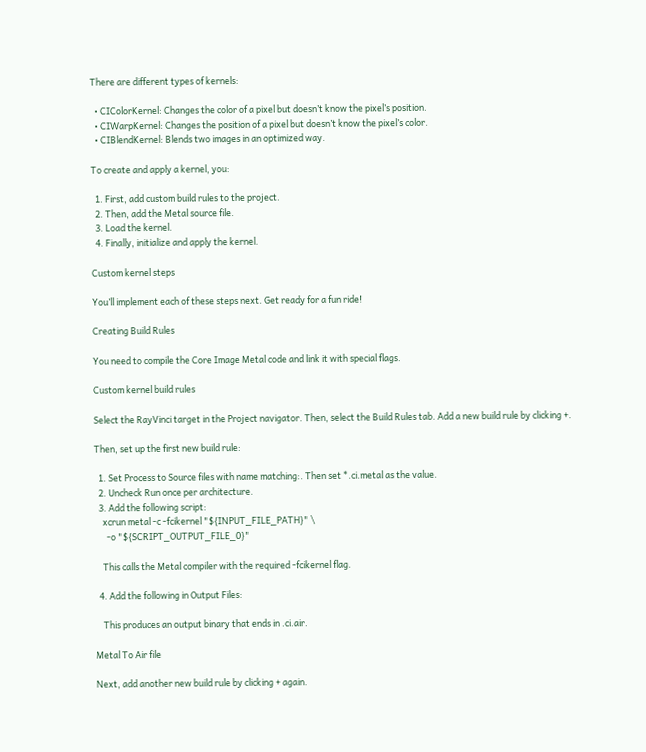There are different types of kernels:

  • CIColorKernel: Changes the color of a pixel but doesn’t know the pixel’s position.
  • CIWarpKernel: Changes the position of a pixel but doesn’t know the pixel’s color.
  • CIBlendKernel: Blends two images in an optimized way.

To create and apply a kernel, you:

  1. First, add custom build rules to the project.
  2. Then, add the Metal source file.
  3. Load the kernel.
  4. Finally, initialize and apply the kernel.

Custom kernel steps

You’ll implement each of these steps next. Get ready for a fun ride!

Creating Build Rules

You need to compile the Core Image Metal code and link it with special flags.

Custom kernel build rules

Select the RayVinci target in the Project navigator. Then, select the Build Rules tab. Add a new build rule by clicking +.

Then, set up the first new build rule:

  1. Set Process to Source files with name matching:. Then set *.ci.metal as the value.
  2. Uncheck Run once per architecture.
  3. Add the following script:
    xcrun metal -c -fcikernel "${INPUT_FILE_PATH}" \
      -o "${SCRIPT_OUTPUT_FILE_0}"

    This calls the Metal compiler with the required -fcikernel flag.

  4. Add the following in Output Files:

    This produces an output binary that ends in .ci.air.

Metal To Air file

Next, add another new build rule by clicking + again.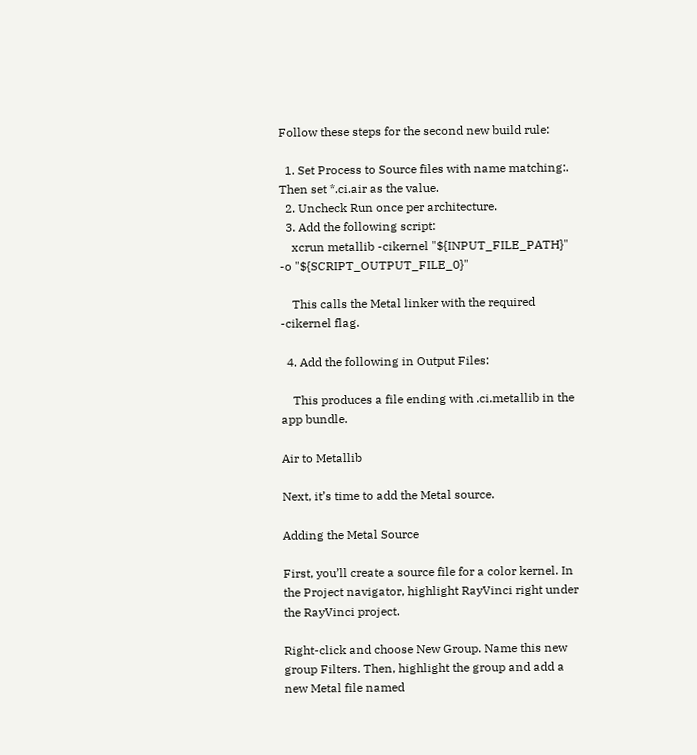Follow these steps for the second new build rule:

  1. Set Process to Source files with name matching:. Then set *.ci.air as the value.
  2. Uncheck Run once per architecture.
  3. Add the following script:
    xcrun metallib -cikernel "${INPUT_FILE_PATH}" -o "${SCRIPT_OUTPUT_FILE_0}"

    This calls the Metal linker with the required -cikernel flag.

  4. Add the following in Output Files:

    This produces a file ending with .ci.metallib in the app bundle.

Air to Metallib

Next, it’s time to add the Metal source.

Adding the Metal Source

First, you’ll create a source file for a color kernel. In the Project navigator, highlight RayVinci right under the RayVinci project.

Right-click and choose New Group. Name this new group Filters. Then, highlight the group and add a new Metal file named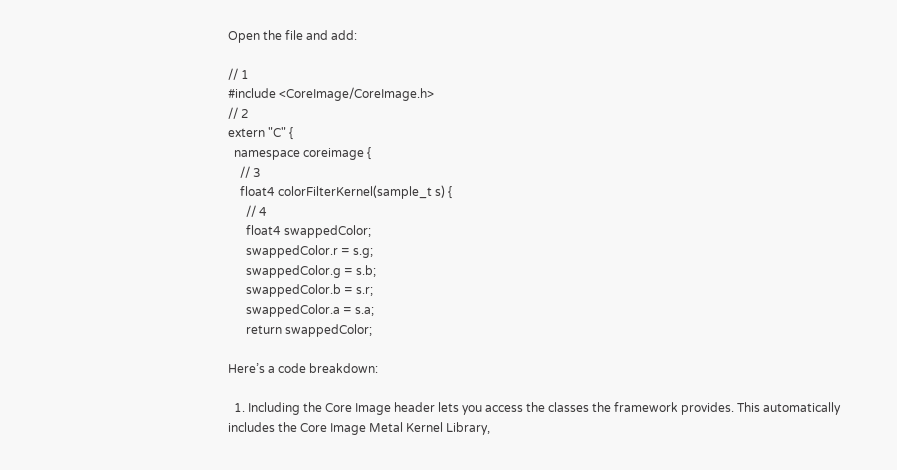Open the file and add:

// 1
#include <CoreImage/CoreImage.h>
// 2
extern "C" {
  namespace coreimage {
    // 3
    float4 colorFilterKernel(sample_t s) {
      // 4
      float4 swappedColor;
      swappedColor.r = s.g;
      swappedColor.g = s.b;
      swappedColor.b = s.r;
      swappedColor.a = s.a;
      return swappedColor;

Here’s a code breakdown:

  1. Including the Core Image header lets you access the classes the framework provides. This automatically includes the Core Image Metal Kernel Library,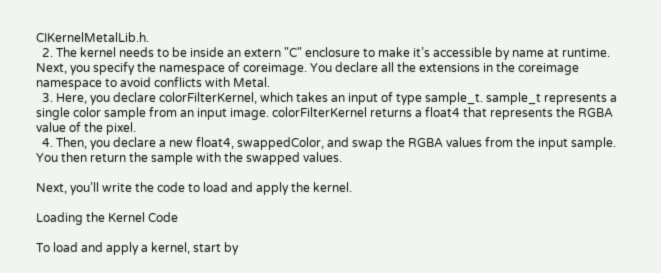CIKernelMetalLib.h.
  2. The kernel needs to be inside an extern "C" enclosure to make it’s accessible by name at runtime. Next, you specify the namespace of coreimage. You declare all the extensions in the coreimage namespace to avoid conflicts with Metal.
  3. Here, you declare colorFilterKernel, which takes an input of type sample_t. sample_t represents a single color sample from an input image. colorFilterKernel returns a float4 that represents the RGBA value of the pixel.
  4. Then, you declare a new float4, swappedColor, and swap the RGBA values from the input sample. You then return the sample with the swapped values.

Next, you’ll write the code to load and apply the kernel.

Loading the Kernel Code

To load and apply a kernel, start by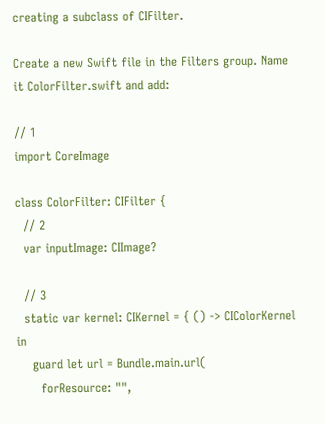creating a subclass of CIFilter.

Create a new Swift file in the Filters group. Name it ColorFilter.swift and add:

// 1
import CoreImage

class ColorFilter: CIFilter {
  // 2
  var inputImage: CIImage?

  // 3
  static var kernel: CIKernel = { () -> CIColorKernel in
    guard let url = Bundle.main.url(
      forResource: "",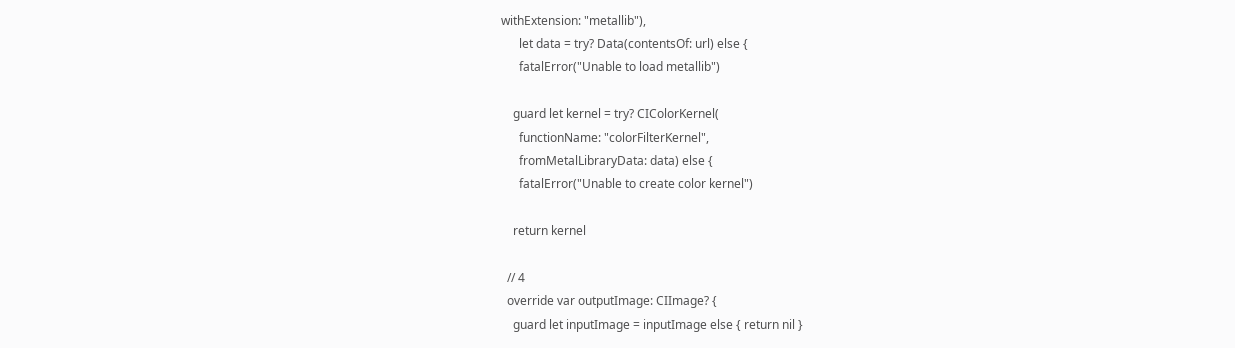withExtension: "metallib"),
      let data = try? Data(contentsOf: url) else {
      fatalError("Unable to load metallib")

    guard let kernel = try? CIColorKernel(
      functionName: "colorFilterKernel",
      fromMetalLibraryData: data) else {
      fatalError("Unable to create color kernel")

    return kernel

  // 4
  override var outputImage: CIImage? {
    guard let inputImage = inputImage else { return nil }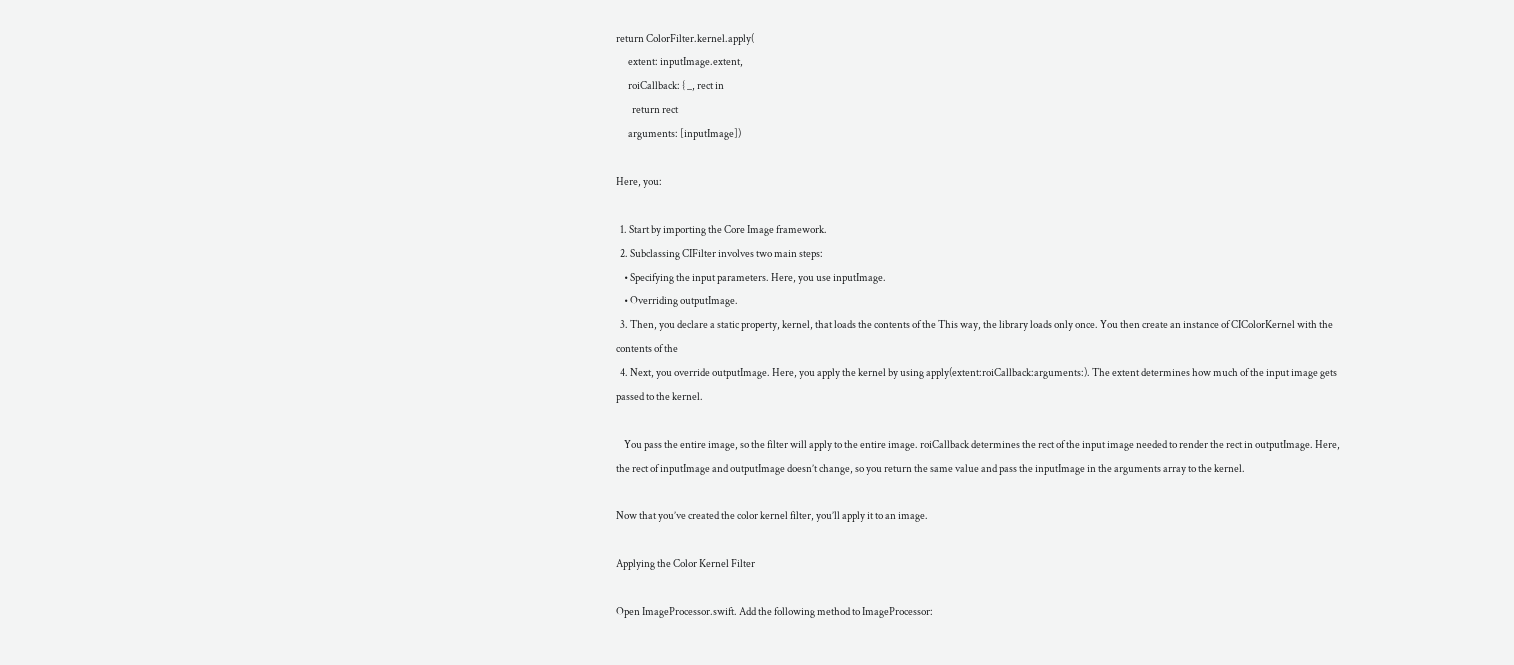return ColorFilter.kernel.apply(
      extent: inputImage.extent,
      roiCallback: { _, rect in
        return rect
      arguments: [inputImage])

Here, you:

  1. Start by importing the Core Image framework.
  2. Subclassing CIFilter involves two main steps:
    • Specifying the input parameters. Here, you use inputImage.
    • Overriding outputImage.
  3. Then, you declare a static property, kernel, that loads the contents of the This way, the library loads only once. You then create an instance of CIColorKernel with the contents of the
  4. Next, you override outputImage. Here, you apply the kernel by using apply(extent:roiCallback:arguments:). The extent determines how much of the input image gets passed to the kernel.

    You pass the entire image, so the filter will apply to the entire image. roiCallback determines the rect of the input image needed to render the rect in outputImage. Here, the rect of inputImage and outputImage doesn’t change, so you return the same value and pass the inputImage in the arguments array to the kernel.

Now that you’ve created the color kernel filter, you’ll apply it to an image.

Applying the Color Kernel Filter

Open ImageProcessor.swift. Add the following method to ImageProcessor: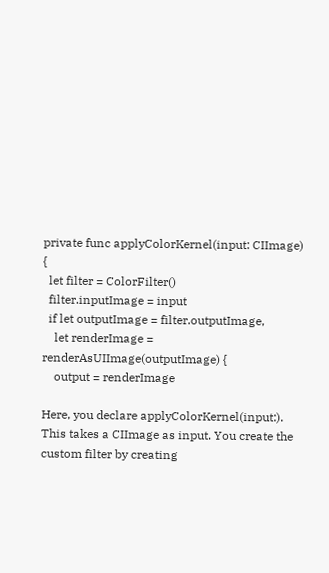private func applyColorKernel(input: CIImage) {
  let filter = ColorFilter()
  filter.inputImage = input
  if let outputImage = filter.outputImage,
    let renderImage = renderAsUIImage(outputImage) {
    output = renderImage

Here, you declare applyColorKernel(input:). This takes a CIImage as input. You create the custom filter by creating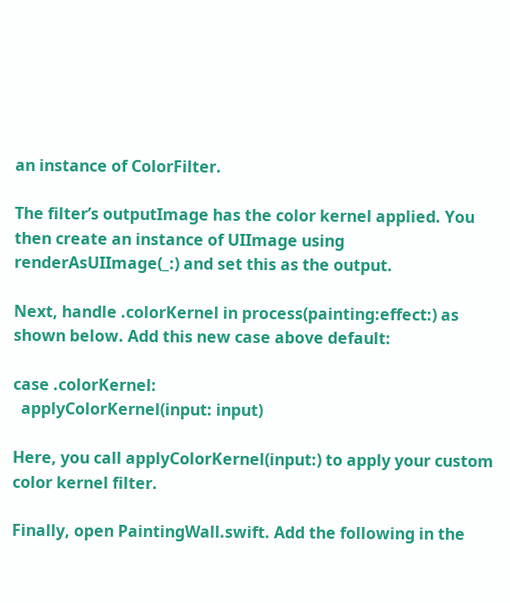an instance of ColorFilter.

The filter’s outputImage has the color kernel applied. You then create an instance of UIImage using renderAsUIImage(_:) and set this as the output.

Next, handle .colorKernel in process(painting:effect:) as shown below. Add this new case above default:

case .colorKernel:
  applyColorKernel(input: input)

Here, you call applyColorKernel(input:) to apply your custom color kernel filter.

Finally, open PaintingWall.swift. Add the following in the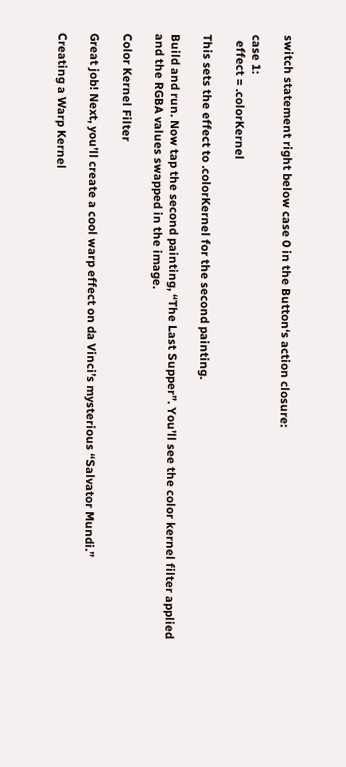switch statement right below case 0 in the Button‘s action closure:

case 1:
  effect = .colorKernel

This sets the effect to .colorKernel for the second painting.

Build and run. Now tap the second painting, “The Last Supper”. You’ll see the color kernel filter applied and the RGBA values swapped in the image.

Color Kernel Filter

Great job! Next, you’ll create a cool warp effect on da Vinci’s mysterious “Salvator Mundi.”

Creating a Warp Kernel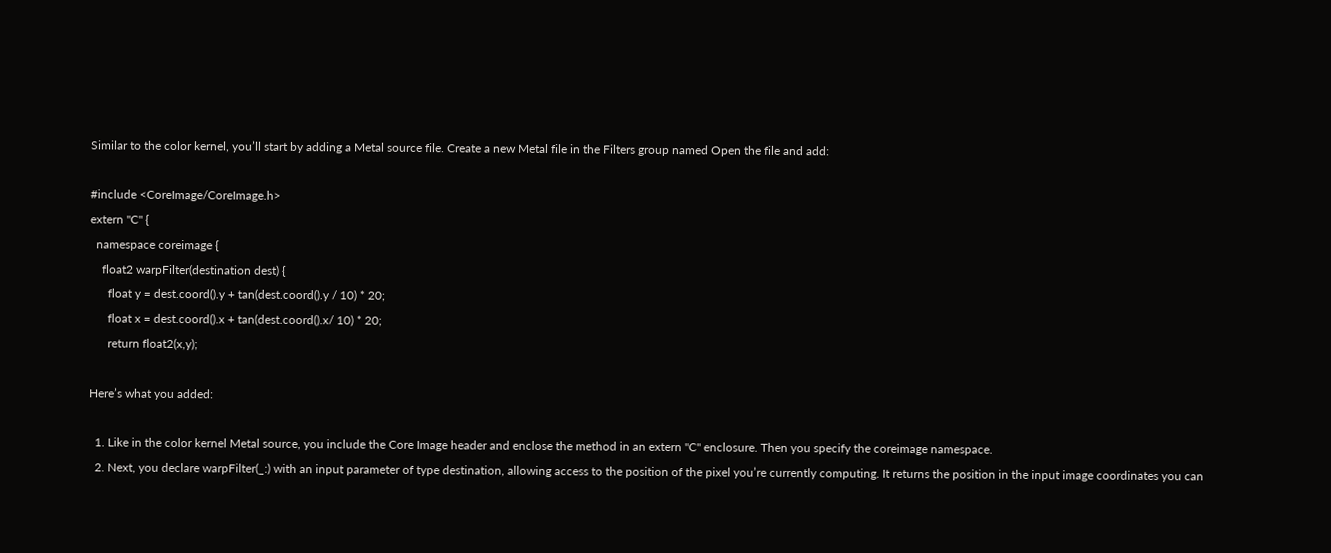Similar to the color kernel, you’ll start by adding a Metal source file. Create a new Metal file in the Filters group named Open the file and add:

#include <CoreImage/CoreImage.h>
extern "C" {
  namespace coreimage {
    float2 warpFilter(destination dest) {
      float y = dest.coord().y + tan(dest.coord().y / 10) * 20;
      float x = dest.coord().x + tan(dest.coord().x/ 10) * 20;
      return float2(x,y);

Here’s what you added:

  1. Like in the color kernel Metal source, you include the Core Image header and enclose the method in an extern "C" enclosure. Then you specify the coreimage namespace.
  2. Next, you declare warpFilter(_:) with an input parameter of type destination, allowing access to the position of the pixel you’re currently computing. It returns the position in the input image coordinates you can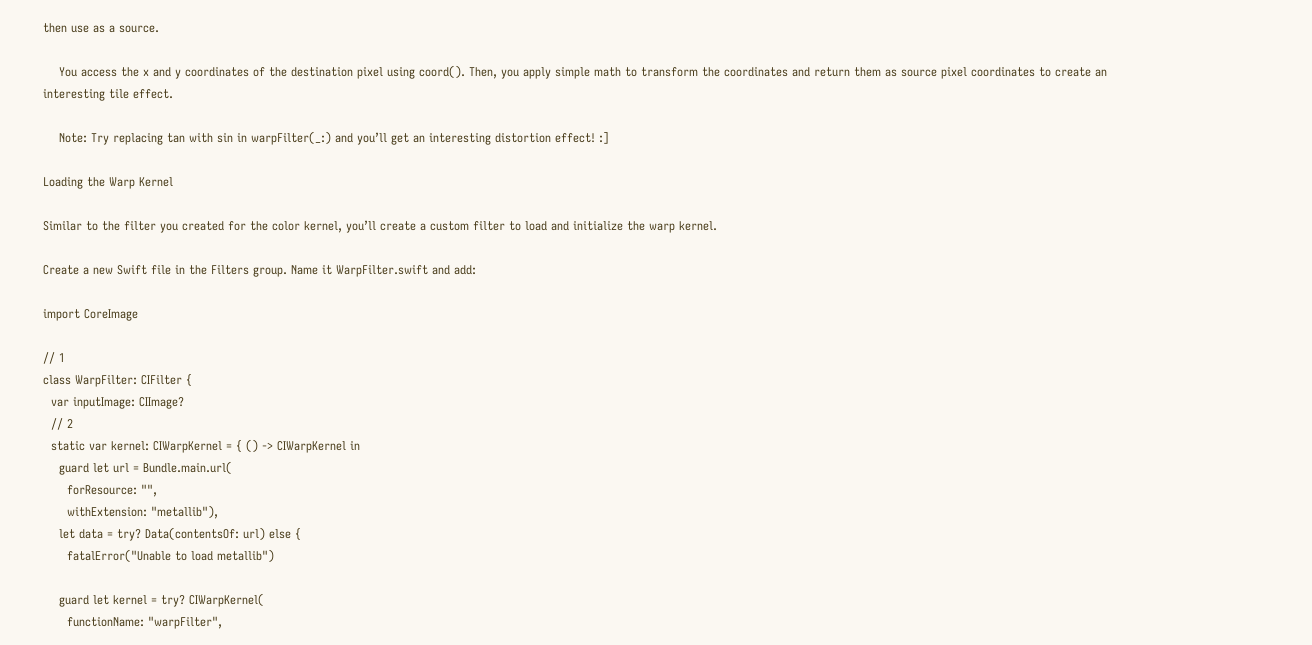then use as a source.

    You access the x and y coordinates of the destination pixel using coord(). Then, you apply simple math to transform the coordinates and return them as source pixel coordinates to create an interesting tile effect.

    Note: Try replacing tan with sin in warpFilter(_:) and you’ll get an interesting distortion effect! :]

Loading the Warp Kernel

Similar to the filter you created for the color kernel, you’ll create a custom filter to load and initialize the warp kernel.

Create a new Swift file in the Filters group. Name it WarpFilter.swift and add:

import CoreImage

// 1
class WarpFilter: CIFilter {
  var inputImage: CIImage?
  // 2
  static var kernel: CIWarpKernel = { () -> CIWarpKernel in
    guard let url = Bundle.main.url(
      forResource: "",
      withExtension: "metallib"),
    let data = try? Data(contentsOf: url) else {
      fatalError("Unable to load metallib")

    guard let kernel = try? CIWarpKernel(
      functionName: "warpFilter",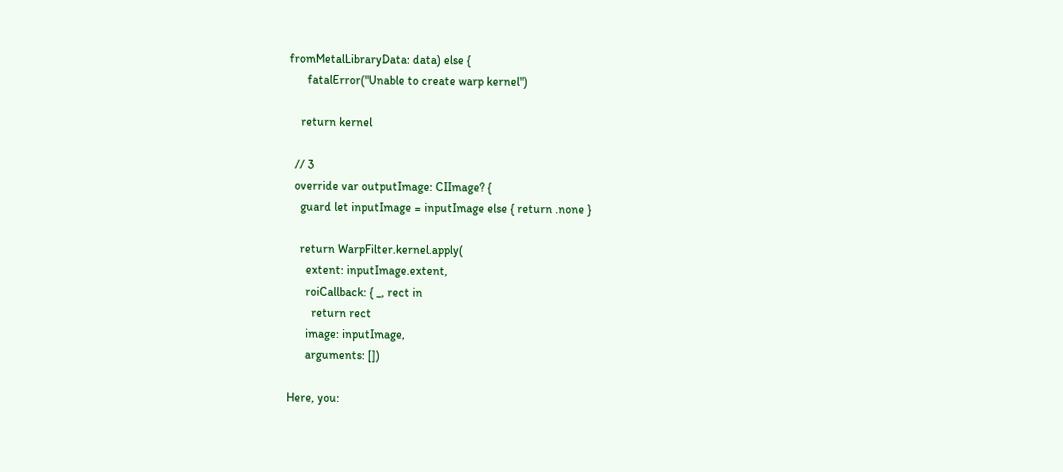fromMetalLibraryData: data) else {
      fatalError("Unable to create warp kernel")

    return kernel

  // 3
  override var outputImage: CIImage? {
    guard let inputImage = inputImage else { return .none }

    return WarpFilter.kernel.apply(
      extent: inputImage.extent,
      roiCallback: { _, rect in
        return rect
      image: inputImage,
      arguments: [])

Here, you: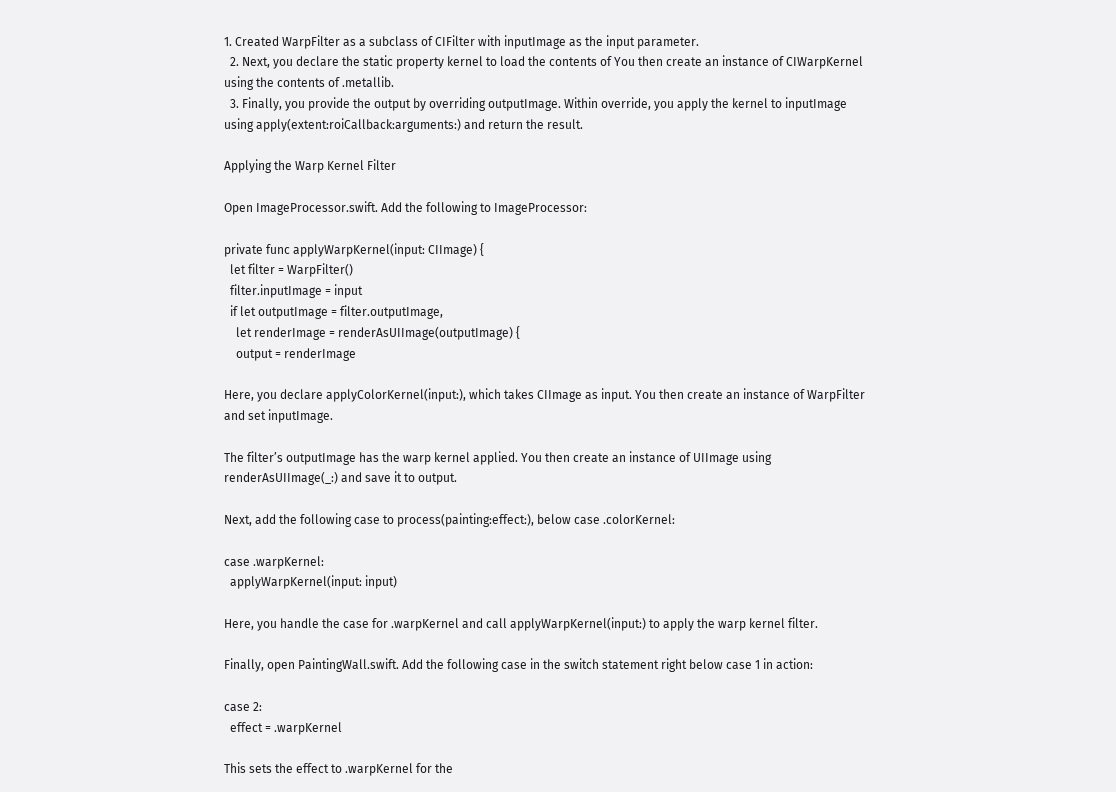1. Created WarpFilter as a subclass of CIFilter with inputImage as the input parameter.
  2. Next, you declare the static property kernel to load the contents of You then create an instance of CIWarpKernel using the contents of .metallib.
  3. Finally, you provide the output by overriding outputImage. Within override, you apply the kernel to inputImage using apply(extent:roiCallback:arguments:) and return the result.

Applying the Warp Kernel Filter

Open ImageProcessor.swift. Add the following to ImageProcessor:

private func applyWarpKernel(input: CIImage) {
  let filter = WarpFilter()
  filter.inputImage = input
  if let outputImage = filter.outputImage,
    let renderImage = renderAsUIImage(outputImage) {
    output = renderImage

Here, you declare applyColorKernel(input:), which takes CIImage as input. You then create an instance of WarpFilter and set inputImage.

The filter’s outputImage has the warp kernel applied. You then create an instance of UIImage using renderAsUIImage(_:) and save it to output.

Next, add the following case to process(painting:effect:), below case .colorKernel:

case .warpKernel:
  applyWarpKernel(input: input)

Here, you handle the case for .warpKernel and call applyWarpKernel(input:) to apply the warp kernel filter.

Finally, open PaintingWall.swift. Add the following case in the switch statement right below case 1 in action:

case 2:
  effect = .warpKernel

This sets the effect to .warpKernel for the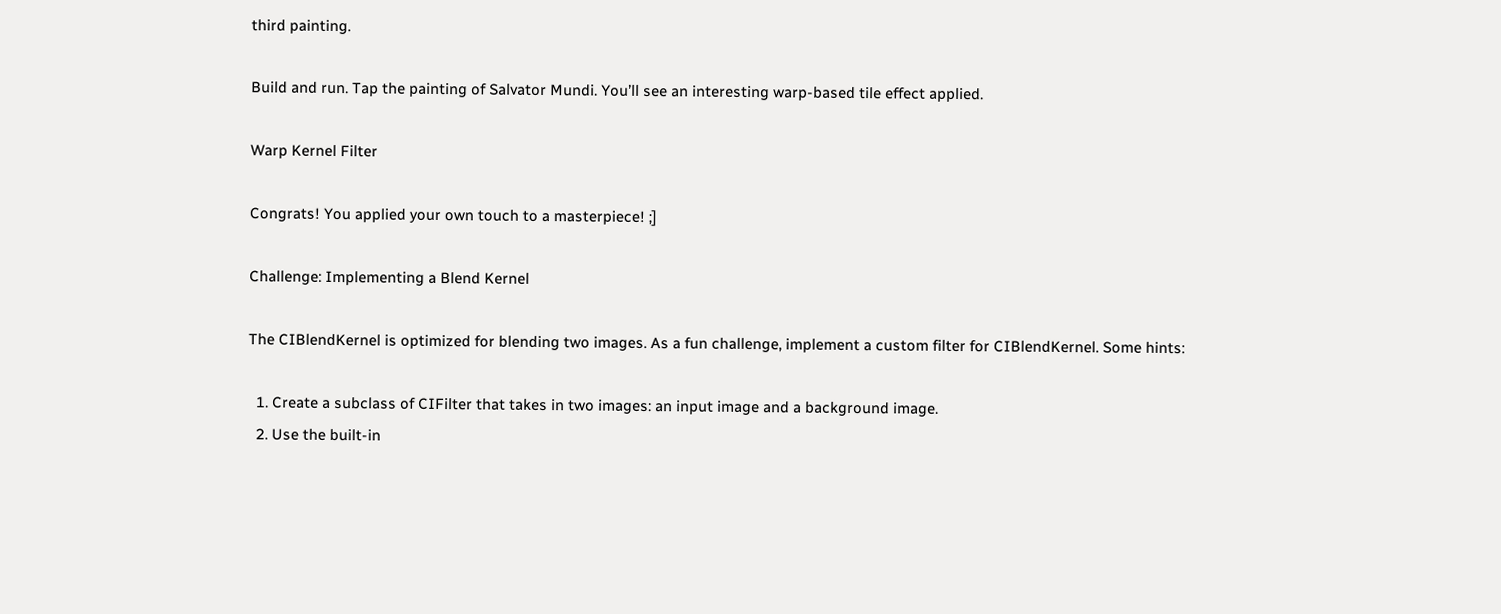third painting.

Build and run. Tap the painting of Salvator Mundi. You’ll see an interesting warp-based tile effect applied.

Warp Kernel Filter

Congrats! You applied your own touch to a masterpiece! ;]

Challenge: Implementing a Blend Kernel

The CIBlendKernel is optimized for blending two images. As a fun challenge, implement a custom filter for CIBlendKernel. Some hints:

  1. Create a subclass of CIFilter that takes in two images: an input image and a background image.
  2. Use the built-in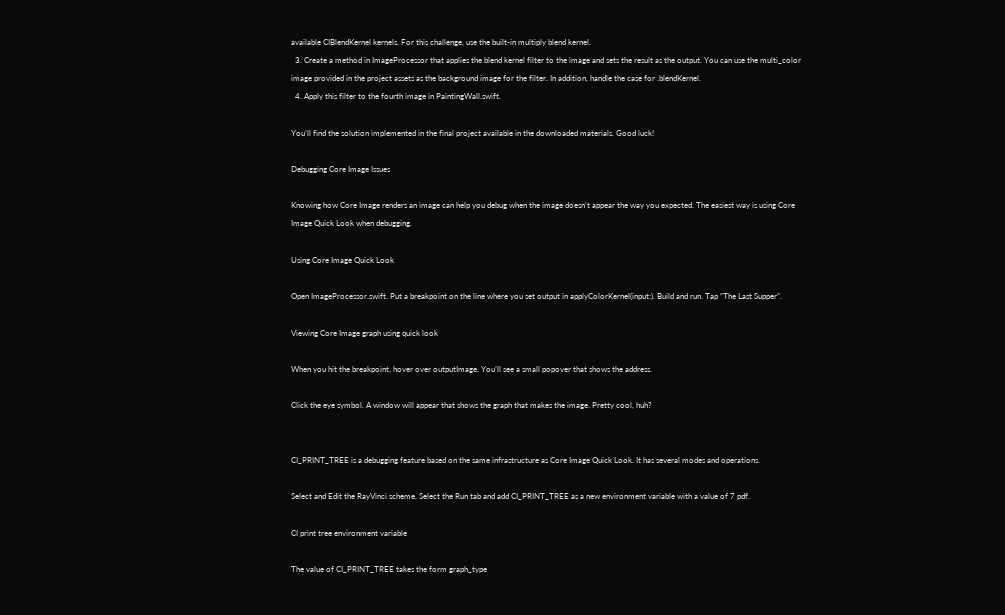available CIBlendKernel kernels. For this challenge, use the built-in multiply blend kernel.
  3. Create a method in ImageProcessor that applies the blend kernel filter to the image and sets the result as the output. You can use the multi_color image provided in the project assets as the background image for the filter. In addition, handle the case for .blendKernel.
  4. Apply this filter to the fourth image in PaintingWall.swift.

You’ll find the solution implemented in the final project available in the downloaded materials. Good luck!

Debugging Core Image Issues

Knowing how Core Image renders an image can help you debug when the image doesn’t appear the way you expected. The easiest way is using Core Image Quick Look when debugging.

Using Core Image Quick Look

Open ImageProcessor.swift. Put a breakpoint on the line where you set output in applyColorKernel(input:). Build and run. Tap “The Last Supper”.

Viewing Core Image graph using quick look

When you hit the breakpoint, hover over outputImage. You’ll see a small popover that shows the address.

Click the eye symbol. A window will appear that shows the graph that makes the image. Pretty cool, huh?


CI_PRINT_TREE is a debugging feature based on the same infrastructure as Core Image Quick Look. It has several modes and operations.

Select and Edit the RayVinci scheme. Select the Run tab and add CI_PRINT_TREE as a new environment variable with a value of 7 pdf.

CI print tree environment variable

The value of CI_PRINT_TREE takes the form graph_type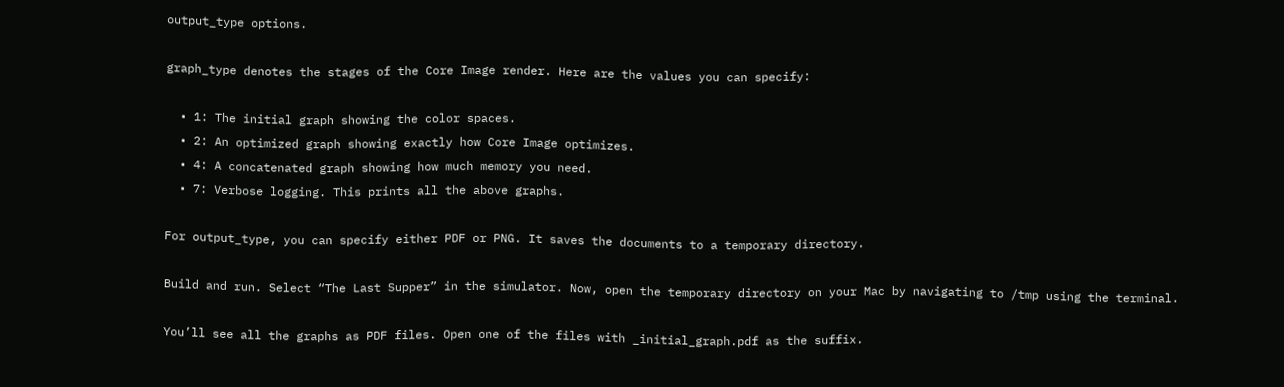output_type options.

graph_type denotes the stages of the Core Image render. Here are the values you can specify:

  • 1: The initial graph showing the color spaces.
  • 2: An optimized graph showing exactly how Core Image optimizes.
  • 4: A concatenated graph showing how much memory you need.
  • 7: Verbose logging. This prints all the above graphs.

For output_type, you can specify either PDF or PNG. It saves the documents to a temporary directory.

Build and run. Select “The Last Supper” in the simulator. Now, open the temporary directory on your Mac by navigating to /tmp using the terminal.

You’ll see all the graphs as PDF files. Open one of the files with _initial_graph.pdf as the suffix.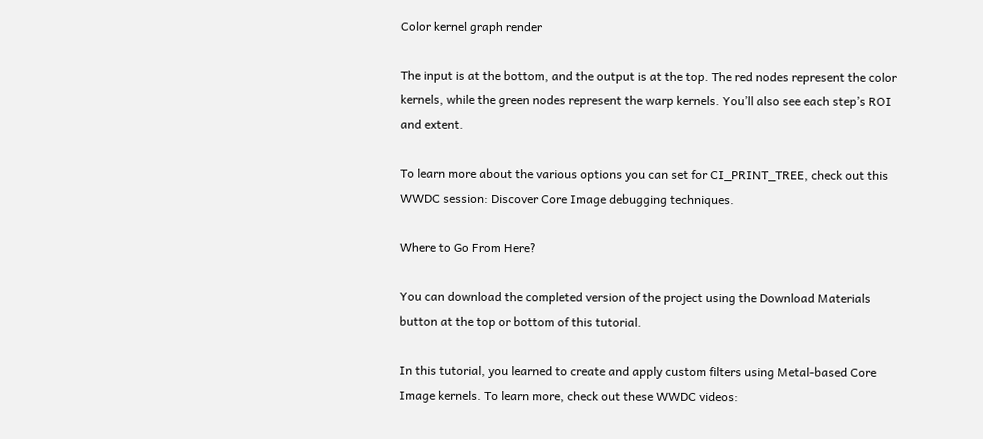Color kernel graph render

The input is at the bottom, and the output is at the top. The red nodes represent the color kernels, while the green nodes represent the warp kernels. You’ll also see each step’s ROI and extent.

To learn more about the various options you can set for CI_PRINT_TREE, check out this WWDC session: Discover Core Image debugging techniques.

Where to Go From Here?

You can download the completed version of the project using the Download Materials button at the top or bottom of this tutorial.

In this tutorial, you learned to create and apply custom filters using Metal-based Core Image kernels. To learn more, check out these WWDC videos: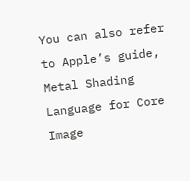You can also refer to Apple’s guide, Metal Shading Language for Core Image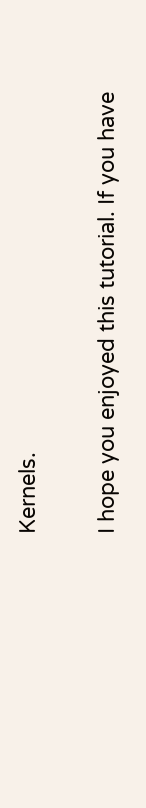Kernels.

I hope you enjoyed this tutorial. If you have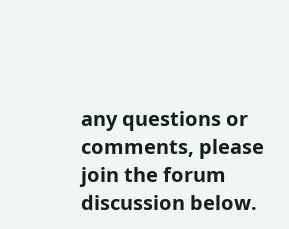any questions or comments, please join the forum discussion below.